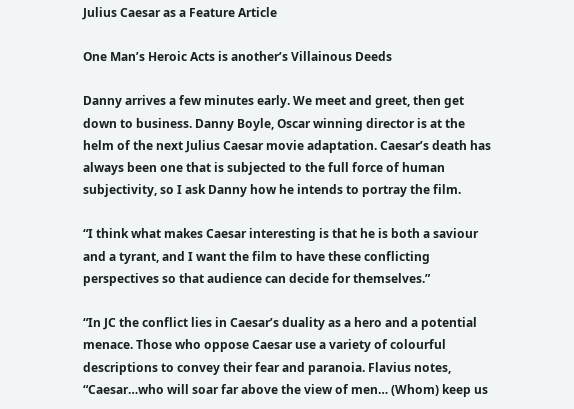Julius Caesar as a Feature Article

One Man’s Heroic Acts is another’s Villainous Deeds

Danny arrives a few minutes early. We meet and greet, then get down to business. Danny Boyle, Oscar winning director is at the helm of the next Julius Caesar movie adaptation. Caesar’s death has always been one that is subjected to the full force of human subjectivity, so I ask Danny how he intends to portray the film.

“I think what makes Caesar interesting is that he is both a saviour and a tyrant, and I want the film to have these conflicting perspectives so that audience can decide for themselves.”

“In JC the conflict lies in Caesar’s duality as a hero and a potential menace. Those who oppose Caesar use a variety of colourful descriptions to convey their fear and paranoia. Flavius notes, “Caesar…who will soar far above the view of men… (Whom) keep us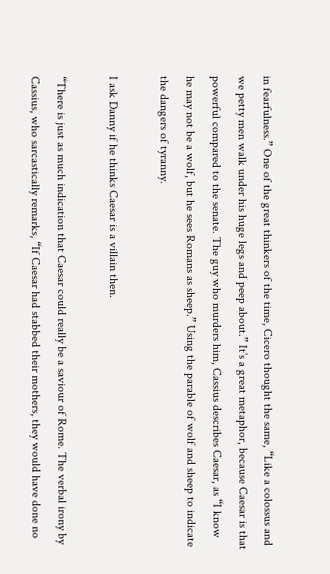in fearfulness.” One of the great thinkers of the time, Cicero thought the same, “Like a colossus and we petty men walk under his huge legs and peep about.” It’s a great metaphor, because Caesar is that powerful compared to the senate. The guy who murders him, Cassius describes Caesar, as “I know he may not be a wolf, but he sees Romans as sheep.” Using the parable of wolf and sheep to indicate the dangers of tyranny.

I ask Danny if he thinks Caesar is a villain then.

“There is just as much indication that Caesar could really be a saviour of Rome. The verbal irony by Cassius, who sarcastically remarks, “If Caesar had stabbed their mothers, they would have done no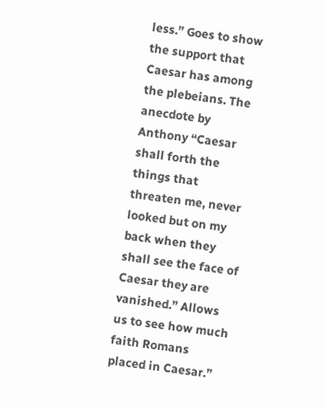less.” Goes to show the support that Caesar has among the plebeians. The anecdote by Anthony “Caesar shall forth the things that threaten me, never looked but on my back when they shall see the face of Caesar they are vanished.” Allows us to see how much faith Romans placed in Caesar.”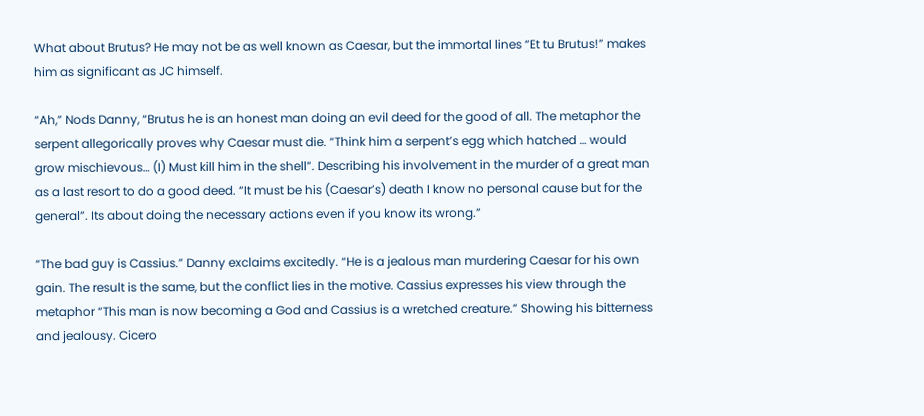What about Brutus? He may not be as well known as Caesar, but the immortal lines “Et tu Brutus!” makes him as significant as JC himself.

“Ah,” Nods Danny, “Brutus he is an honest man doing an evil deed for the good of all. The metaphor the serpent allegorically proves why Caesar must die. “Think him a serpent’s egg which hatched … would grow mischievous… (I) Must kill him in the shell”. Describing his involvement in the murder of a great man as a last resort to do a good deed. “It must be his (Caesar’s) death I know no personal cause but for the general”. Its about doing the necessary actions even if you know its wrong.”

“The bad guy is Cassius.” Danny exclaims excitedly. “He is a jealous man murdering Caesar for his own gain. The result is the same, but the conflict lies in the motive. Cassius expresses his view through the metaphor “This man is now becoming a God and Cassius is a wretched creature.” Showing his bitterness and jealousy. Cicero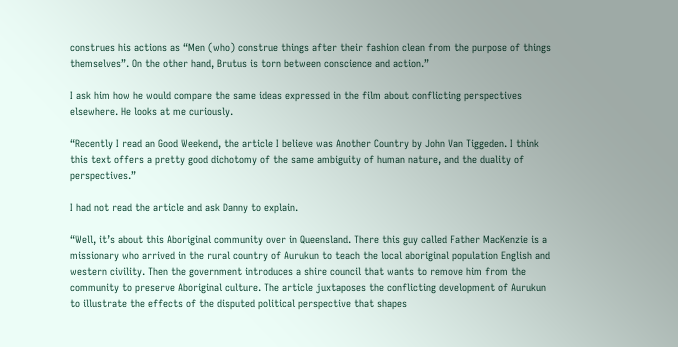construes his actions as “Men (who) construe things after their fashion clean from the purpose of things themselves”. On the other hand, Brutus is torn between conscience and action.”

I ask him how he would compare the same ideas expressed in the film about conflicting perspectives elsewhere. He looks at me curiously.

“Recently I read an Good Weekend, the article I believe was Another Country by John Van Tiggeden. I think this text offers a pretty good dichotomy of the same ambiguity of human nature, and the duality of perspectives.”

I had not read the article and ask Danny to explain.

“Well, it’s about this Aboriginal community over in Queensland. There this guy called Father MacKenzie is a missionary who arrived in the rural country of Aurukun to teach the local aboriginal population English and western civility. Then the government introduces a shire council that wants to remove him from the community to preserve Aboriginal culture. The article juxtaposes the conflicting development of Aurukun to illustrate the effects of the disputed political perspective that shapes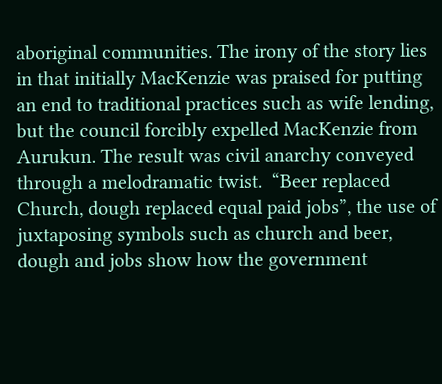aboriginal communities. The irony of the story lies in that initially MacKenzie was praised for putting an end to traditional practices such as wife lending, but the council forcibly expelled MacKenzie from Aurukun. The result was civil anarchy conveyed through a melodramatic twist.  “Beer replaced Church, dough replaced equal paid jobs”, the use of juxtaposing symbols such as church and beer, dough and jobs show how the government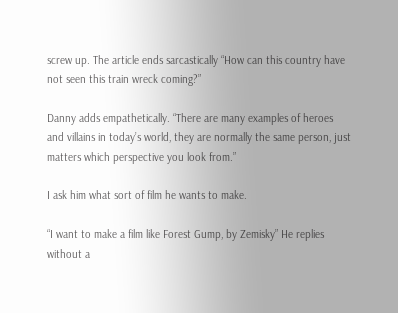screw up. The article ends sarcastically “How can this country have not seen this train wreck coming?”

Danny adds empathetically. “There are many examples of heroes and villains in today’s world, they are normally the same person, just matters which perspective you look from.”

I ask him what sort of film he wants to make.

“I want to make a film like Forest Gump, by Zemisky” He replies without a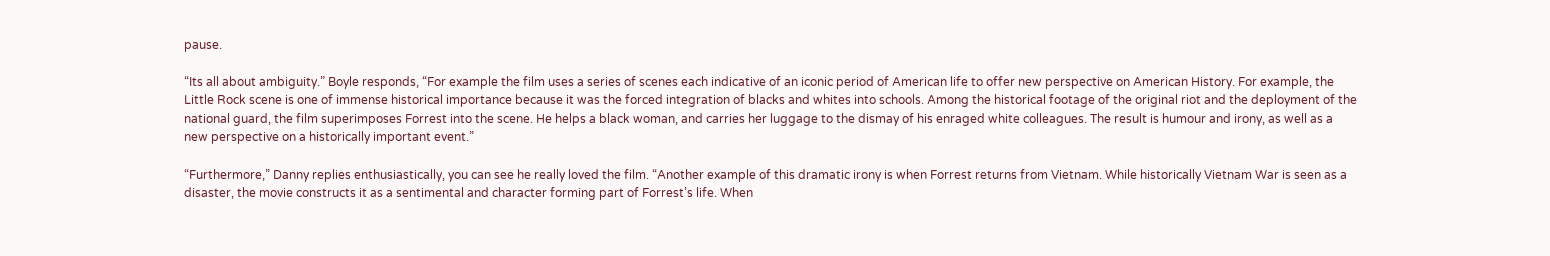pause.

“Its all about ambiguity.” Boyle responds, “For example the film uses a series of scenes each indicative of an iconic period of American life to offer new perspective on American History. For example, the Little Rock scene is one of immense historical importance because it was the forced integration of blacks and whites into schools. Among the historical footage of the original riot and the deployment of the national guard, the film superimposes Forrest into the scene. He helps a black woman, and carries her luggage to the dismay of his enraged white colleagues. The result is humour and irony, as well as a new perspective on a historically important event.”

“Furthermore,” Danny replies enthusiastically, you can see he really loved the film. “Another example of this dramatic irony is when Forrest returns from Vietnam. While historically Vietnam War is seen as a disaster, the movie constructs it as a sentimental and character forming part of Forrest’s life. When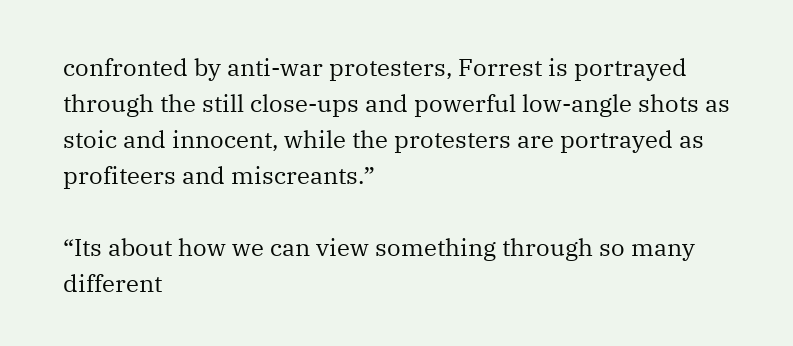confronted by anti-war protesters, Forrest is portrayed through the still close-ups and powerful low-angle shots as stoic and innocent, while the protesters are portrayed as profiteers and miscreants.”

“Its about how we can view something through so many different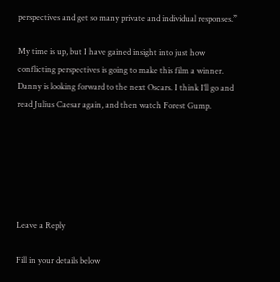perspectives and get so many private and individual responses.”

My time is up, but I have gained insight into just how conflicting perspectives is going to make this film a winner. Danny is looking forward to the next Oscars. I think I’ll go and read Julius Caesar again, and then watch Forest Gump.






Leave a Reply

Fill in your details below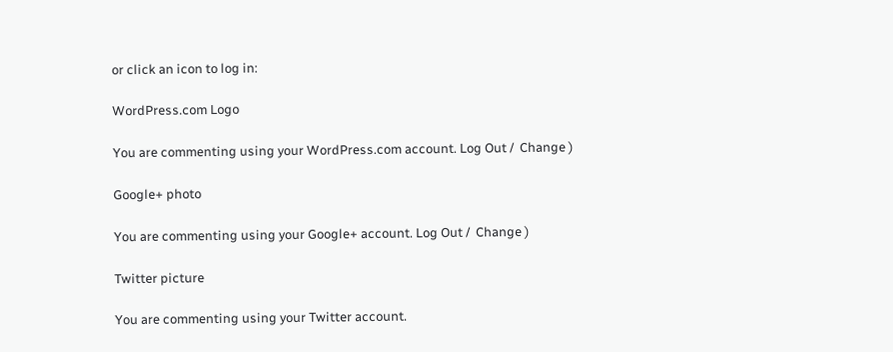or click an icon to log in:

WordPress.com Logo

You are commenting using your WordPress.com account. Log Out /  Change )

Google+ photo

You are commenting using your Google+ account. Log Out /  Change )

Twitter picture

You are commenting using your Twitter account.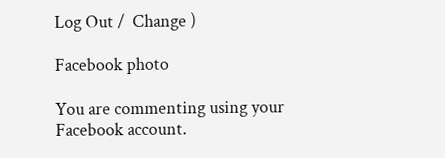Log Out /  Change )

Facebook photo

You are commenting using your Facebook account.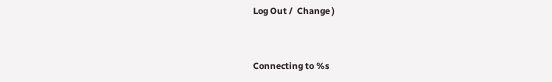Log Out /  Change )


Connecting to %s